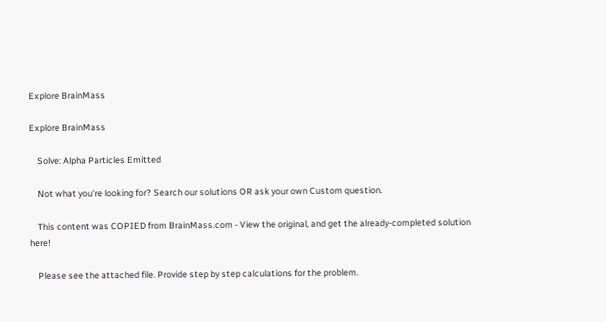Explore BrainMass

Explore BrainMass

    Solve: Alpha Particles Emitted

    Not what you're looking for? Search our solutions OR ask your own Custom question.

    This content was COPIED from BrainMass.com - View the original, and get the already-completed solution here!

    Please see the attached file. Provide step by step calculations for the problem.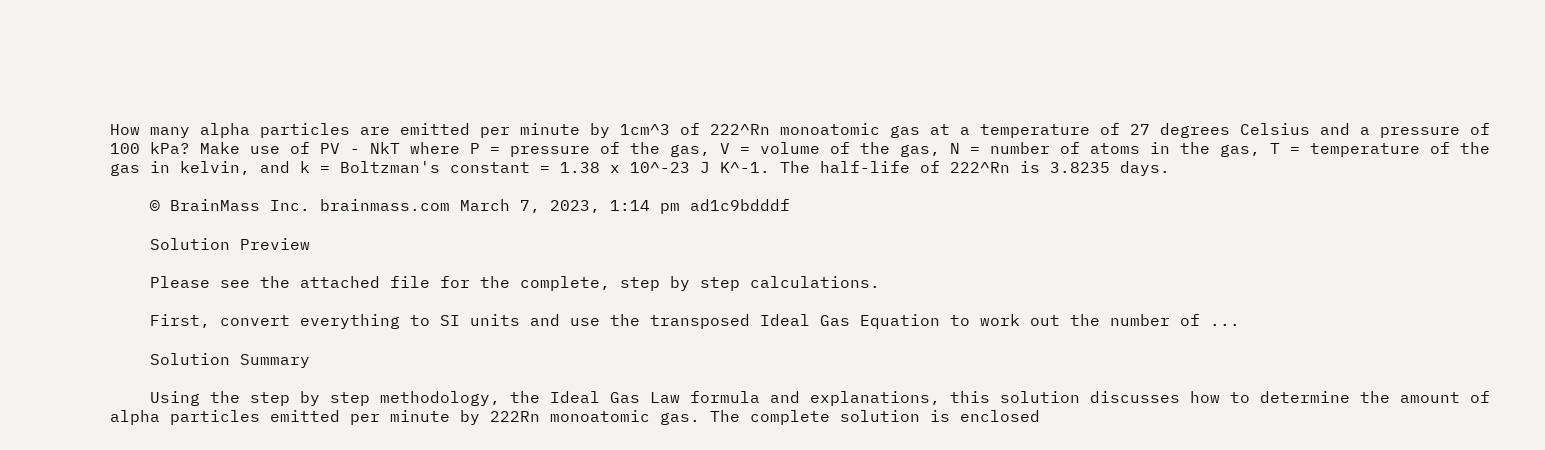How many alpha particles are emitted per minute by 1cm^3 of 222^Rn monoatomic gas at a temperature of 27 degrees Celsius and a pressure of 100 kPa? Make use of PV - NkT where P = pressure of the gas, V = volume of the gas, N = number of atoms in the gas, T = temperature of the gas in kelvin, and k = Boltzman's constant = 1.38 x 10^-23 J K^-1. The half-life of 222^Rn is 3.8235 days.

    © BrainMass Inc. brainmass.com March 7, 2023, 1:14 pm ad1c9bdddf

    Solution Preview

    Please see the attached file for the complete, step by step calculations.

    First, convert everything to SI units and use the transposed Ideal Gas Equation to work out the number of ...

    Solution Summary

    Using the step by step methodology, the Ideal Gas Law formula and explanations, this solution discusses how to determine the amount of alpha particles emitted per minute by 222Rn monoatomic gas. The complete solution is enclosed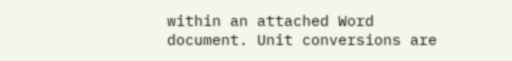within an attached Word document. Unit conversions are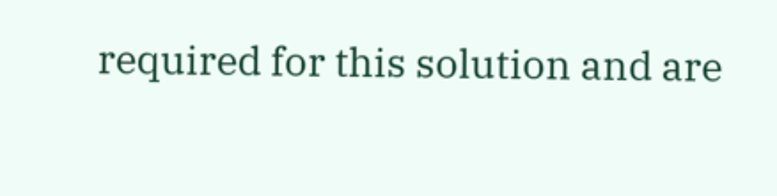required for this solution and are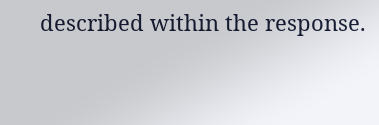described within the response.